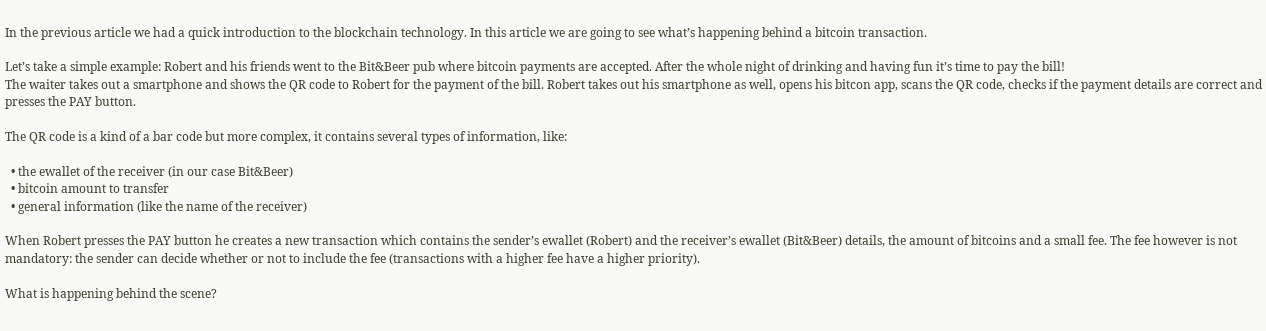In the previous article we had a quick introduction to the blockchain technology. In this article we are going to see what’s happening behind a bitcoin transaction.

Let’s take a simple example: Robert and his friends went to the Bit&Beer pub where bitcoin payments are accepted. After the whole night of drinking and having fun it’s time to pay the bill!
The waiter takes out a smartphone and shows the QR code to Robert for the payment of the bill. Robert takes out his smartphone as well, opens his bitcon app, scans the QR code, checks if the payment details are correct and presses the PAY button.

The QR code is a kind of a bar code but more complex, it contains several types of information, like:

  • the ewallet of the receiver (in our case Bit&Beer)
  • bitcoin amount to transfer
  • general information (like the name of the receiver)

When Robert presses the PAY button he creates a new transaction which contains the sender’s ewallet (Robert) and the receiver’s ewallet (Bit&Beer) details, the amount of bitcoins and a small fee. The fee however is not mandatory: the sender can decide whether or not to include the fee (transactions with a higher fee have a higher priority).

What is happening behind the scene?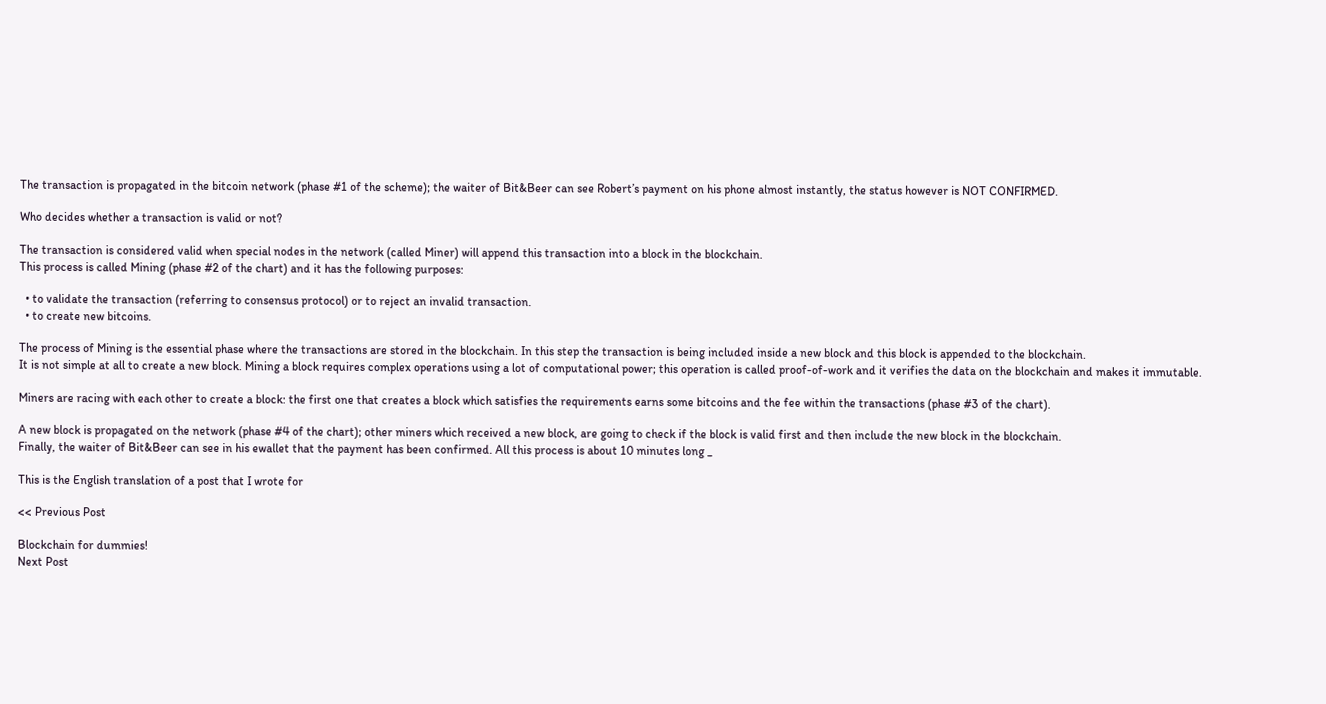The transaction is propagated in the bitcoin network (phase #1 of the scheme); the waiter of Bit&Beer can see Robert’s payment on his phone almost instantly, the status however is NOT CONFIRMED.

Who decides whether a transaction is valid or not?

The transaction is considered valid when special nodes in the network (called Miner) will append this transaction into a block in the blockchain.
This process is called Mining (phase #2 of the chart) and it has the following purposes:

  • to validate the transaction (referring to consensus protocol) or to reject an invalid transaction.
  • to create new bitcoins.

The process of Mining is the essential phase where the transactions are stored in the blockchain. In this step the transaction is being included inside a new block and this block is appended to the blockchain.
It is not simple at all to create a new block. Mining a block requires complex operations using a lot of computational power; this operation is called proof-of-work and it verifies the data on the blockchain and makes it immutable.

Miners are racing with each other to create a block: the first one that creates a block which satisfies the requirements earns some bitcoins and the fee within the transactions (phase #3 of the chart).

A new block is propagated on the network (phase #4 of the chart); other miners which received a new block, are going to check if the block is valid first and then include the new block in the blockchain.
Finally, the waiter of Bit&Beer can see in his ewallet that the payment has been confirmed. All this process is about 10 minutes long _

This is the English translation of a post that I wrote for

<< Previous Post

Blockchain for dummies!
Next Post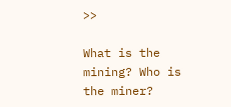>>

What is the mining? Who is the miner?